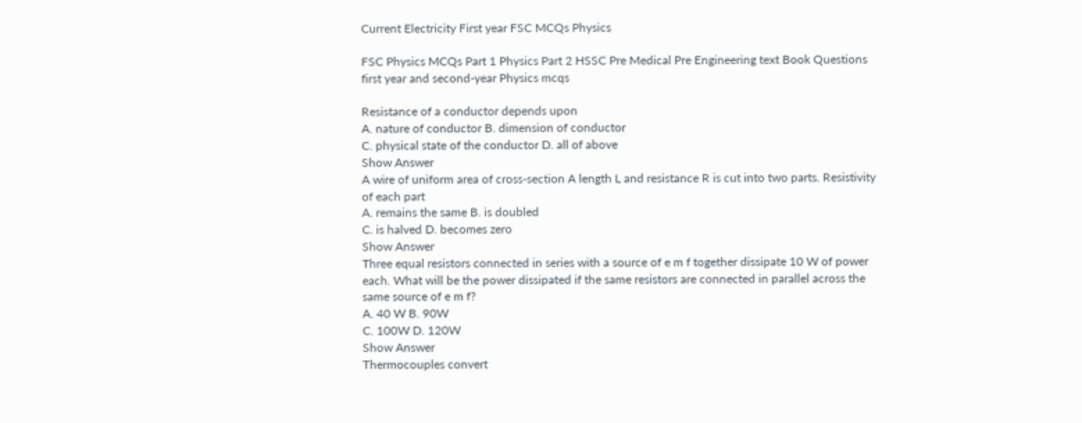Current Electricity First year FSC MCQs Physics

FSC Physics MCQs Part 1 Physics Part 2 HSSC Pre Medical Pre Engineering text Book Questions first year and second-year Physics mcqs

Resistance of a conductor depends upon
A. nature of conductor B. dimension of conductor
C. physical state of the conductor D. all of above
Show Answer
A wire of uniform area of cross-section A length L and resistance R is cut into two parts. Resistivity of each part
A. remains the same B. is doubled
C. is halved D. becomes zero
Show Answer
Three equal resistors connected in series with a source of e m f together dissipate 10 W of power each. What will be the power dissipated if the same resistors are connected in parallel across the same source of e m f?
A. 40 W B. 90W
C. 100W D. 120W
Show Answer
Thermocouples convert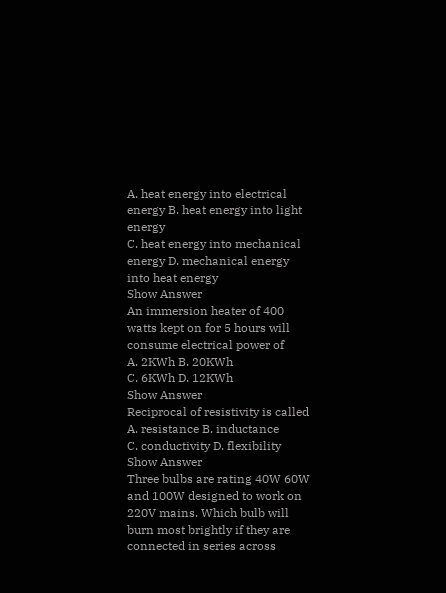A. heat energy into electrical energy B. heat energy into light energy
C. heat energy into mechanical energy D. mechanical energy into heat energy
Show Answer
An immersion heater of 400 watts kept on for 5 hours will consume electrical power of
A. 2KWh B. 20KWh
C. 6KWh D. 12KWh
Show Answer
Reciprocal of resistivity is called
A. resistance B. inductance
C. conductivity D. flexibility
Show Answer
Three bulbs are rating 40W 60W and 100W designed to work on 220V mains. Which bulb will burn most brightly if they are connected in series across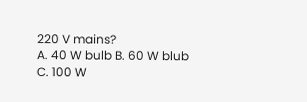220 V mains?
A. 40 W bulb B. 60 W blub
C. 100 W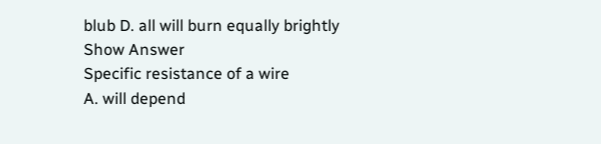blub D. all will burn equally brightly
Show Answer
Specific resistance of a wire
A. will depend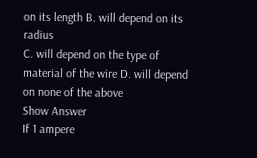on its length B. will depend on its radius
C. will depend on the type of material of the wire D. will depend on none of the above
Show Answer
If 1 ampere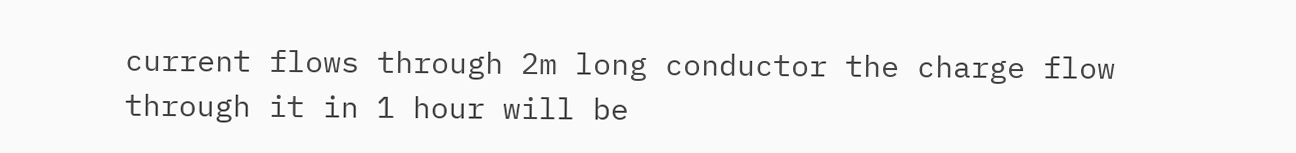current flows through 2m long conductor the charge flow through it in 1 hour will be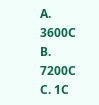A. 3600C B. 7200C
C. 1C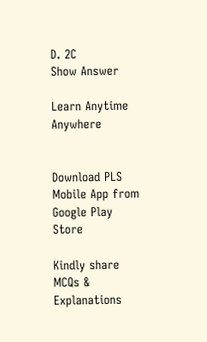D. 2C
Show Answer

Learn Anytime Anywhere


Download PLS Mobile App from Google Play Store

Kindly share MCQs & Explanations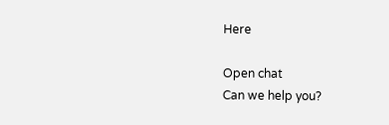Here

Open chat
Can we help you?